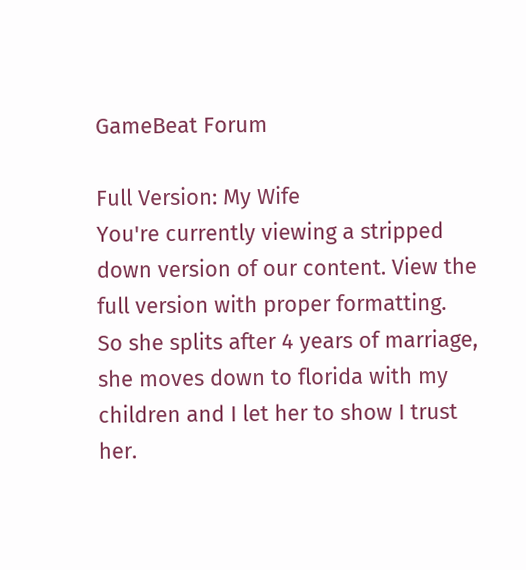GameBeat Forum

Full Version: My Wife
You're currently viewing a stripped down version of our content. View the full version with proper formatting.
So she splits after 4 years of marriage, she moves down to florida with my children and I let her to show I trust her.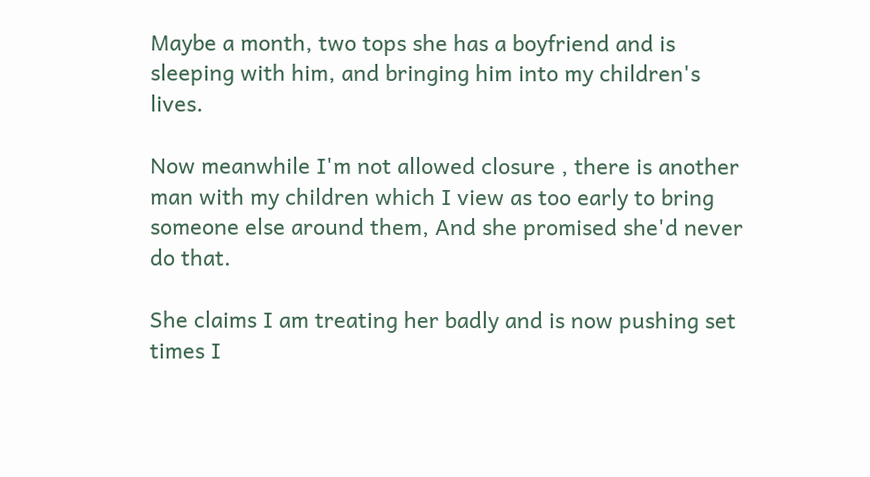Maybe a month, two tops she has a boyfriend and is sleeping with him, and bringing him into my children's lives.

Now meanwhile I'm not allowed closure , there is another man with my children which I view as too early to bring someone else around them, And she promised she'd never do that.

She claims I am treating her badly and is now pushing set times I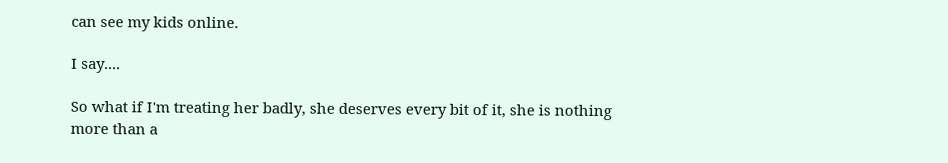can see my kids online.

I say....

So what if I'm treating her badly, she deserves every bit of it, she is nothing more than a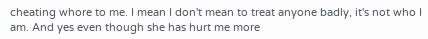cheating whore to me. I mean I don't mean to treat anyone badly, it's not who I am. And yes even though she has hurt me more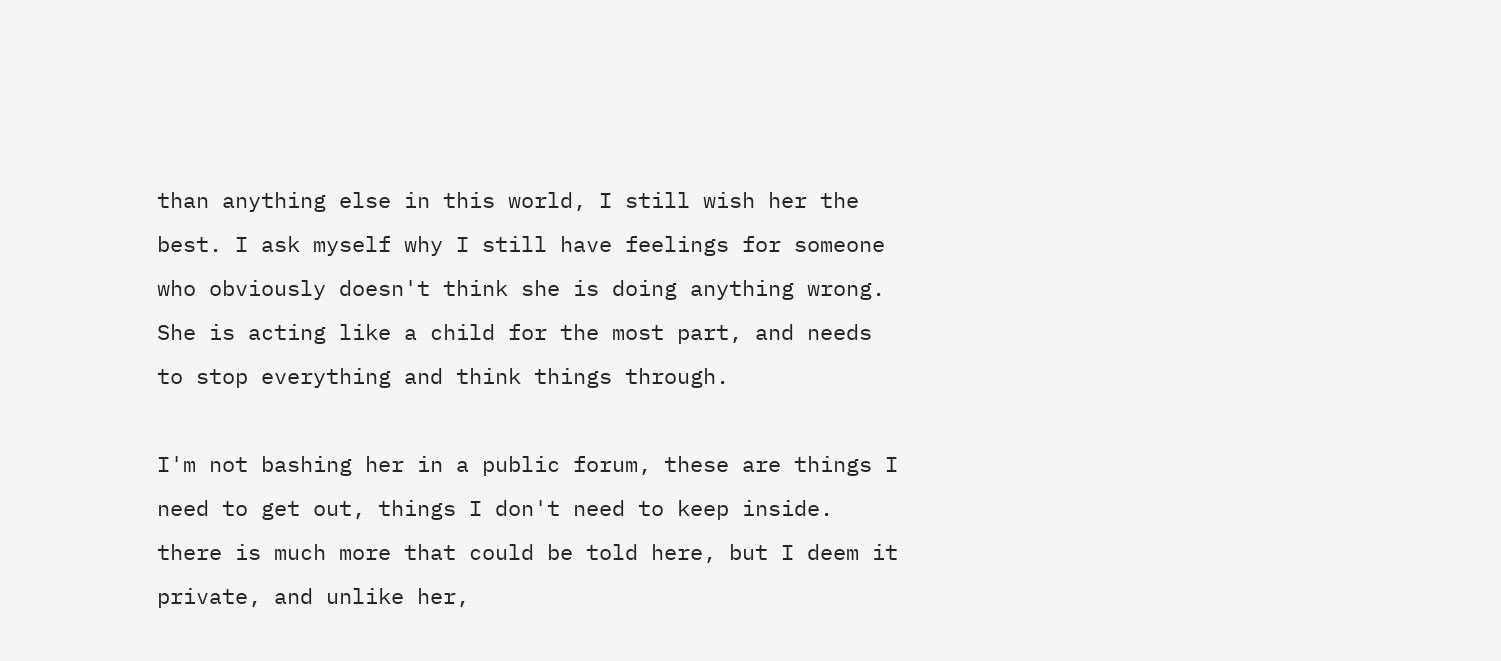than anything else in this world, I still wish her the best. I ask myself why I still have feelings for someone who obviously doesn't think she is doing anything wrong. She is acting like a child for the most part, and needs to stop everything and think things through.

I'm not bashing her in a public forum, these are things I need to get out, things I don't need to keep inside. there is much more that could be told here, but I deem it private, and unlike her,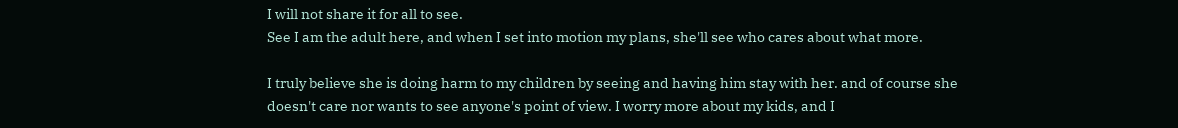I will not share it for all to see.
See I am the adult here, and when I set into motion my plans, she'll see who cares about what more.

I truly believe she is doing harm to my children by seeing and having him stay with her. and of course she doesn't care nor wants to see anyone's point of view. I worry more about my kids, and I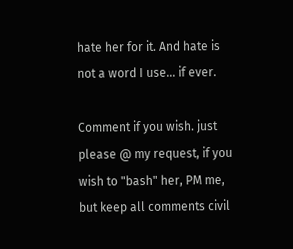hate her for it. And hate is not a word I use... if ever.

Comment if you wish. just please @ my request, if you wish to "bash" her, PM me, but keep all comments civil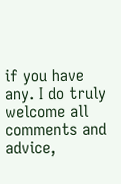if you have any. I do truly welcome all comments and advice,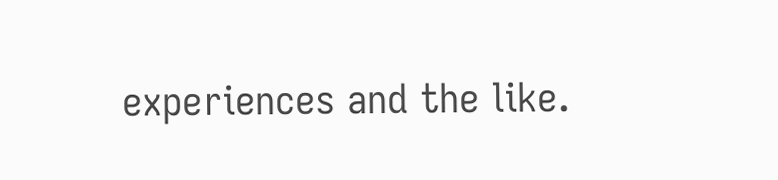experiences and the like.